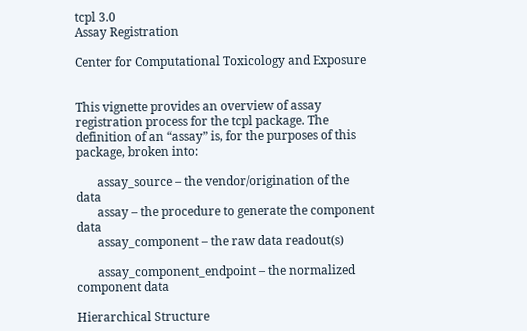tcpl 3.0
Assay Registration

Center for Computational Toxicology and Exposure


This vignette provides an overview of assay registration process for the tcpl package. The definition of an “assay” is, for the purposes of this package, broken into:

       assay_source – the vendor/origination of the data
       assay – the procedure to generate the component data
       assay_component – the raw data readout(s)

       assay_component_endpoint – the normalized component data

Hierarchical Structure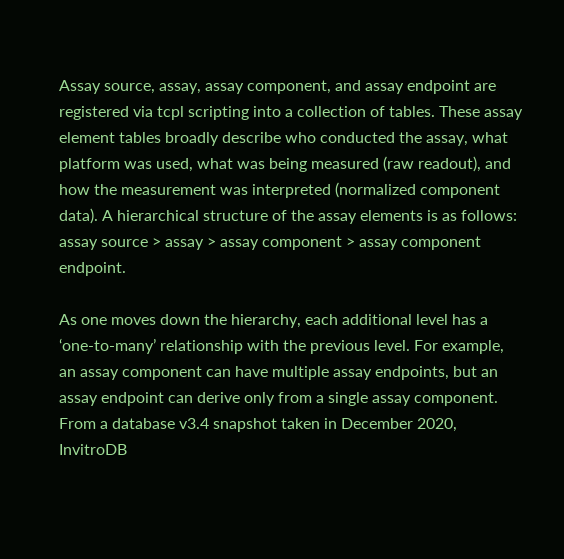Assay source, assay, assay component, and assay endpoint are registered via tcpl scripting into a collection of tables. These assay element tables broadly describe who conducted the assay, what platform was used, what was being measured (raw readout), and how the measurement was interpreted (normalized component data). A hierarchical structure of the assay elements is as follows: assay source > assay > assay component > assay component endpoint.

As one moves down the hierarchy, each additional level has a ‘one-to-many’ relationship with the previous level. For example, an assay component can have multiple assay endpoints, but an assay endpoint can derive only from a single assay component. From a database v3.4 snapshot taken in December 2020, InvitroDB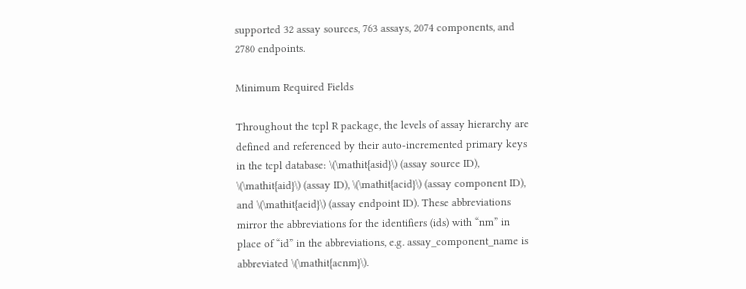supported 32 assay sources, 763 assays, 2074 components, and 2780 endpoints.

Minimum Required Fields

Throughout the tcpl R package, the levels of assay hierarchy are defined and referenced by their auto-incremented primary keys in the tcpl database: \(\mathit{asid}\) (assay source ID), \(\mathit{aid}\) (assay ID), \(\mathit{acid}\) (assay component ID), and \(\mathit{aeid}\) (assay endpoint ID). These abbreviations mirror the abbreviations for the identifiers (ids) with “nm” in place of “id” in the abbreviations, e.g. assay_component_name is abbreviated \(\mathit{acnm}\).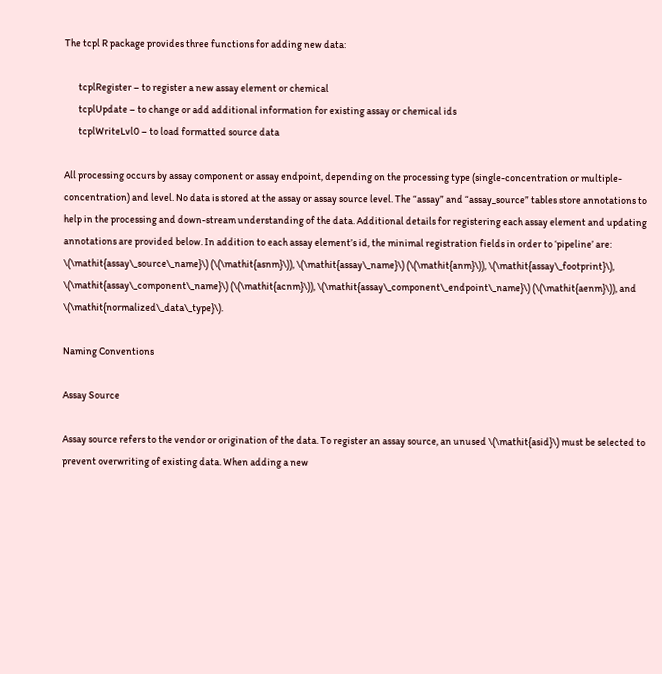The tcpl R package provides three functions for adding new data:

       tcplRegister – to register a new assay element or chemical
       tcplUpdate – to change or add additional information for existing assay or chemical ids
       tcplWriteLvl0 – to load formatted source data

All processing occurs by assay component or assay endpoint, depending on the processing type (single-concentration or multiple-concentration) and level. No data is stored at the assay or assay source level. The “assay” and “assay_source” tables store annotations to help in the processing and down-stream understanding of the data. Additional details for registering each assay element and updating annotations are provided below. In addition to each assay element’s id, the minimal registration fields in order to ‘pipeline’ are: \(\mathit{assay\_source\_name}\) (\(\mathit{asnm}\)), \(\mathit{assay\_name}\) (\(\mathit{anm}\)), \(\mathit{assay\_footprint}\), \(\mathit{assay\_component\_name}\) (\(\mathit{acnm}\)), \(\mathit{assay\_component\_endpoint\_name}\) (\(\mathit{aenm}\)), and \(\mathit{normalized\_data\_type}\).

Naming Conventions

Assay Source

Assay source refers to the vendor or origination of the data. To register an assay source, an unused \(\mathit{asid}\) must be selected to prevent overwriting of existing data. When adding a new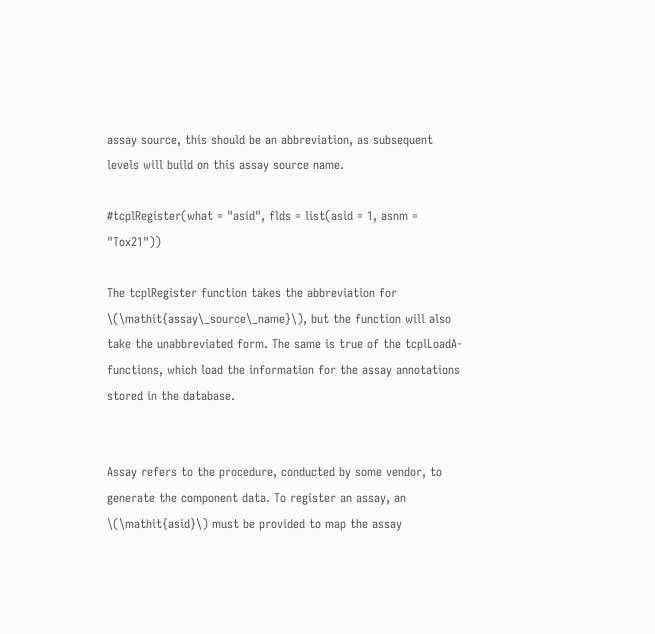assay source, this should be an abbreviation, as subsequent levels will build on this assay source name.

#tcplRegister(what = "asid", flds = list(asid = 1, asnm = "Tox21"))

The tcplRegister function takes the abbreviation for \(\mathit{assay\_source\_name}\), but the function will also take the unabbreviated form. The same is true of the tcplLoadA- functions, which load the information for the assay annotations stored in the database.


Assay refers to the procedure, conducted by some vendor, to generate the component data. To register an assay, an \(\mathit{asid}\) must be provided to map the assay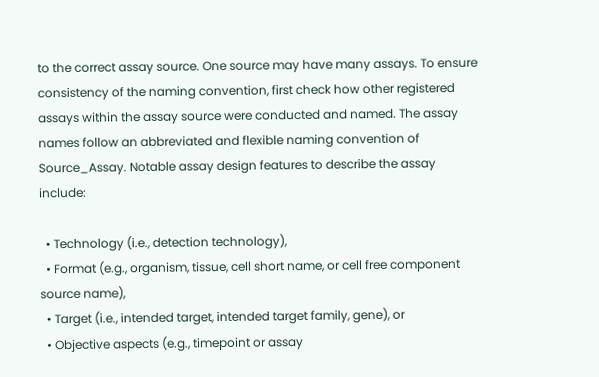to the correct assay source. One source may have many assays. To ensure consistency of the naming convention, first check how other registered assays within the assay source were conducted and named. The assay names follow an abbreviated and flexible naming convention of Source_Assay. Notable assay design features to describe the assay include:

  • Technology (i.e., detection technology),
  • Format (e.g., organism, tissue, cell short name, or cell free component source name),
  • Target (i.e., intended target, intended target family, gene), or
  • Objective aspects (e.g., timepoint or assay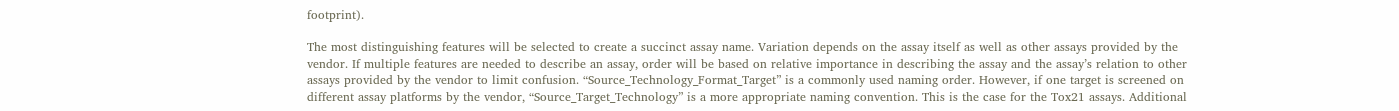footprint).

The most distinguishing features will be selected to create a succinct assay name. Variation depends on the assay itself as well as other assays provided by the vendor. If multiple features are needed to describe an assay, order will be based on relative importance in describing the assay and the assay’s relation to other assays provided by the vendor to limit confusion. “Source_Technology_Format_Target” is a commonly used naming order. However, if one target is screened on different assay platforms by the vendor, “Source_Target_Technology” is a more appropriate naming convention. This is the case for the Tox21 assays. Additional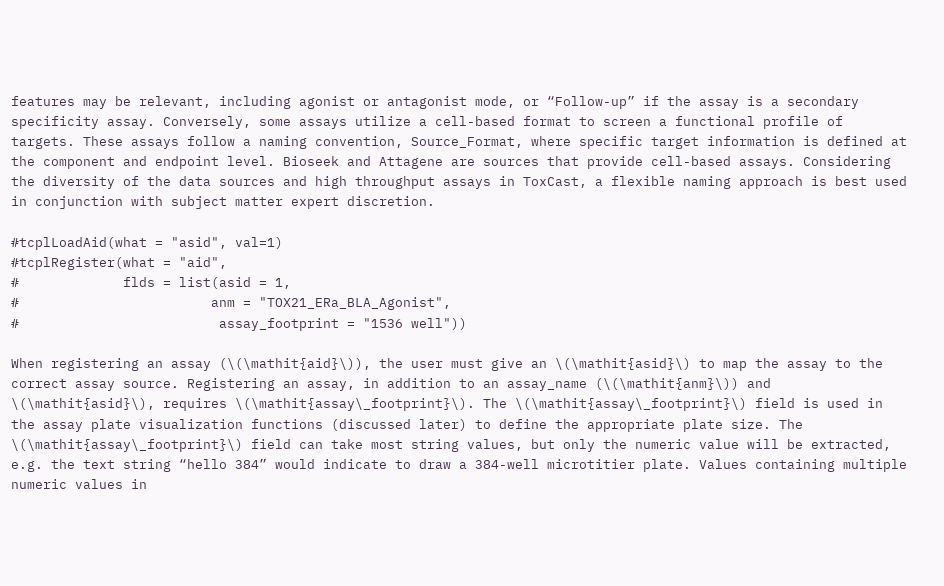features may be relevant, including agonist or antagonist mode, or “Follow-up” if the assay is a secondary specificity assay. Conversely, some assays utilize a cell-based format to screen a functional profile of targets. These assays follow a naming convention, Source_Format, where specific target information is defined at the component and endpoint level. Bioseek and Attagene are sources that provide cell-based assays. Considering the diversity of the data sources and high throughput assays in ToxCast, a flexible naming approach is best used in conjunction with subject matter expert discretion.

#tcplLoadAid(what = "asid", val=1)
#tcplRegister(what = "aid",
#             flds = list(asid = 1,
#                        anm = "TOX21_ERa_BLA_Agonist",
#                         assay_footprint = "1536 well"))

When registering an assay (\(\mathit{aid}\)), the user must give an \(\mathit{asid}\) to map the assay to the correct assay source. Registering an assay, in addition to an assay_name (\(\mathit{anm}\)) and \(\mathit{asid}\), requires \(\mathit{assay\_footprint}\). The \(\mathit{assay\_footprint}\) field is used in the assay plate visualization functions (discussed later) to define the appropriate plate size. The \(\mathit{assay\_footprint}\) field can take most string values, but only the numeric value will be extracted, e.g. the text string “hello 384” would indicate to draw a 384-well microtitier plate. Values containing multiple numeric values in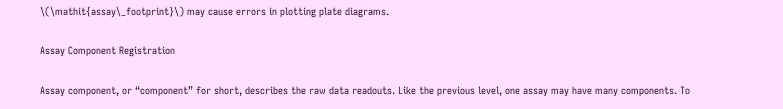\(\mathit{assay\_footprint}\) may cause errors in plotting plate diagrams.

Assay Component Registration

Assay component, or “component” for short, describes the raw data readouts. Like the previous level, one assay may have many components. To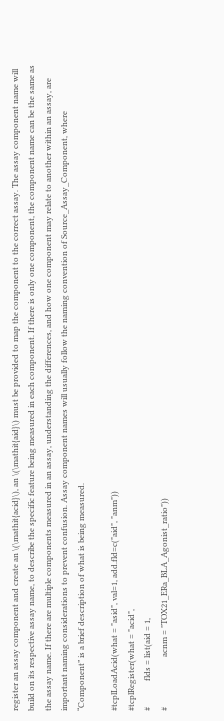register an assay component and create an \(\mathit{acid}\), an \(\mathit{aid}\) must be provided to map the component to the correct assay. The assay component name will build on its respective assay name, to describe the specific feature being measured in each component. If there is only one component, the component name can be the same as the assay name. If there are multiple components measured in an assay, understanding the differences, and how one component may relate to another within an assay, are important naming considerations to prevent confusion. Assay component names will usually follow the naming convention of Source_Assay_Component, where “Component” is a brief description of what is being measured.

#tcplLoadAcid(what = "asid", val=1, add.fld=c("aid", "anm"))
#tcplRegister(what = "acid",
#             flds = list(aid = 1,
#                         acnm = "TOX21_ERa_BLA_Agonist_ratio"))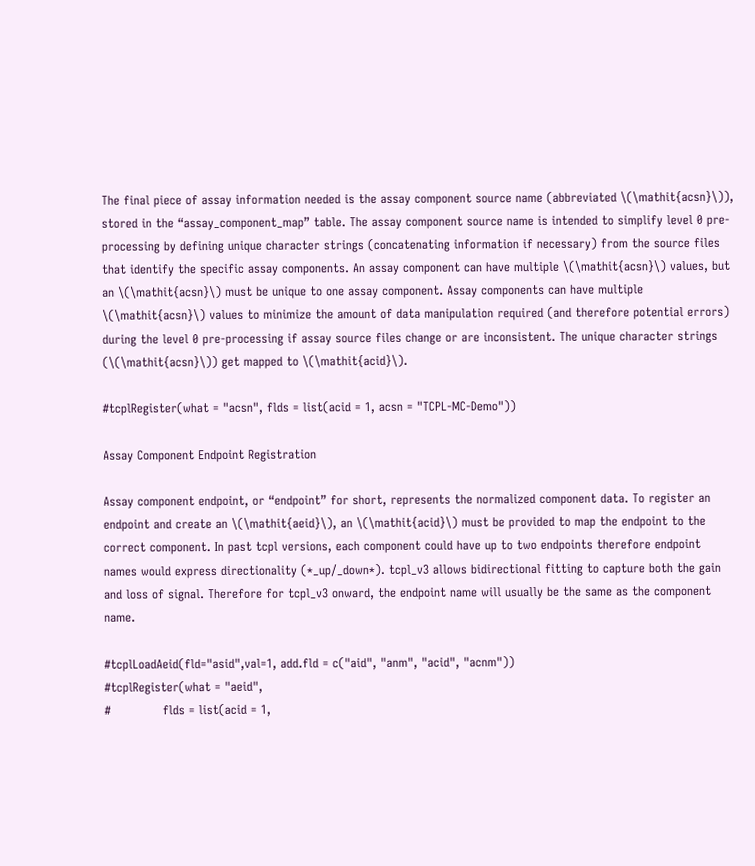The final piece of assay information needed is the assay component source name (abbreviated \(\mathit{acsn}\)), stored in the “assay_component_map” table. The assay component source name is intended to simplify level 0 pre-processing by defining unique character strings (concatenating information if necessary) from the source files that identify the specific assay components. An assay component can have multiple \(\mathit{acsn}\) values, but an \(\mathit{acsn}\) must be unique to one assay component. Assay components can have multiple \(\mathit{acsn}\) values to minimize the amount of data manipulation required (and therefore potential errors) during the level 0 pre-processing if assay source files change or are inconsistent. The unique character strings (\(\mathit{acsn}\)) get mapped to \(\mathit{acid}\).

#tcplRegister(what = "acsn", flds = list(acid = 1, acsn = "TCPL-MC-Demo"))

Assay Component Endpoint Registration

Assay component endpoint, or “endpoint” for short, represents the normalized component data. To register an endpoint and create an \(\mathit{aeid}\), an \(\mathit{acid}\) must be provided to map the endpoint to the correct component. In past tcpl versions, each component could have up to two endpoints therefore endpoint names would express directionality (*_up/_down*). tcpl_v3 allows bidirectional fitting to capture both the gain and loss of signal. Therefore for tcpl_v3 onward, the endpoint name will usually be the same as the component name.

#tcplLoadAeid(fld="asid",val=1, add.fld = c("aid", "anm", "acid", "acnm"))
#tcplRegister(what = "aeid",
#             flds = list(acid = 1,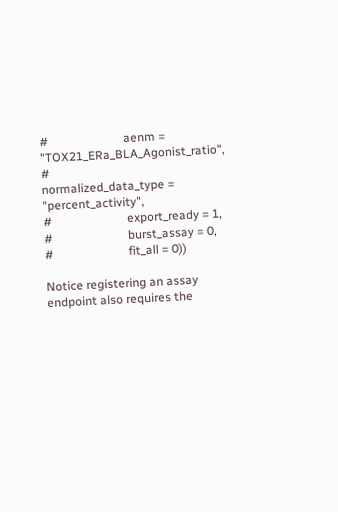#                         aenm = "TOX21_ERa_BLA_Agonist_ratio",
#                         normalized_data_type = "percent_activity",
#                         export_ready = 1,
#                         burst_assay = 0,
#                         fit_all = 0))

Notice registering an assay endpoint also requires the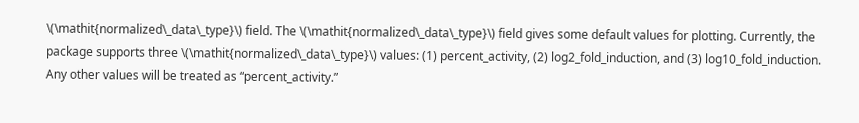\(\mathit{normalized\_data\_type}\) field. The \(\mathit{normalized\_data\_type}\) field gives some default values for plotting. Currently, the package supports three \(\mathit{normalized\_data\_type}\) values: (1) percent_activity, (2) log2_fold_induction, and (3) log10_fold_induction. Any other values will be treated as “percent_activity.”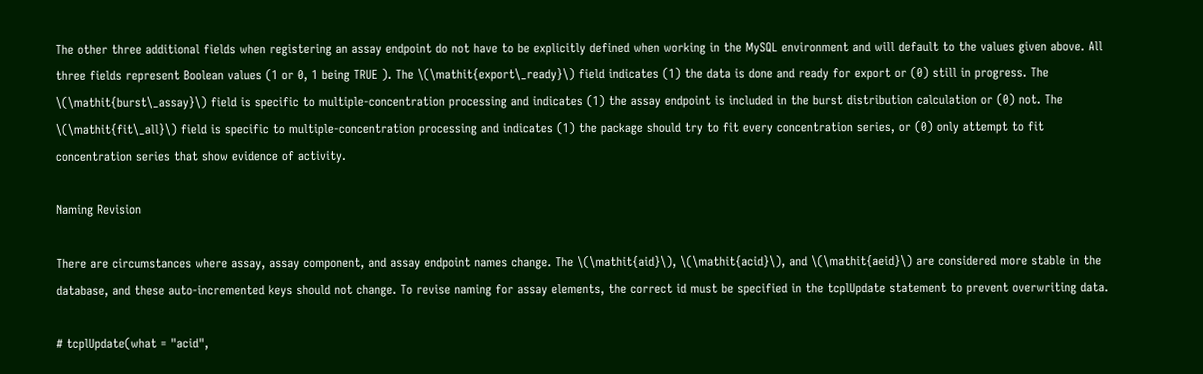The other three additional fields when registering an assay endpoint do not have to be explicitly defined when working in the MySQL environment and will default to the values given above. All three fields represent Boolean values (1 or 0, 1 being TRUE ). The \(\mathit{export\_ready}\) field indicates (1) the data is done and ready for export or (0) still in progress. The \(\mathit{burst\_assay}\) field is specific to multiple-concentration processing and indicates (1) the assay endpoint is included in the burst distribution calculation or (0) not. The \(\mathit{fit\_all}\) field is specific to multiple-concentration processing and indicates (1) the package should try to fit every concentration series, or (0) only attempt to fit concentration series that show evidence of activity.

Naming Revision

There are circumstances where assay, assay component, and assay endpoint names change. The \(\mathit{aid}\), \(\mathit{acid}\), and \(\mathit{aeid}\) are considered more stable in the database, and these auto-incremented keys should not change. To revise naming for assay elements, the correct id must be specified in the tcplUpdate statement to prevent overwriting data.

# tcplUpdate(what = "acid",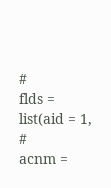#              flds = list(aid = 1,
#                          acnm =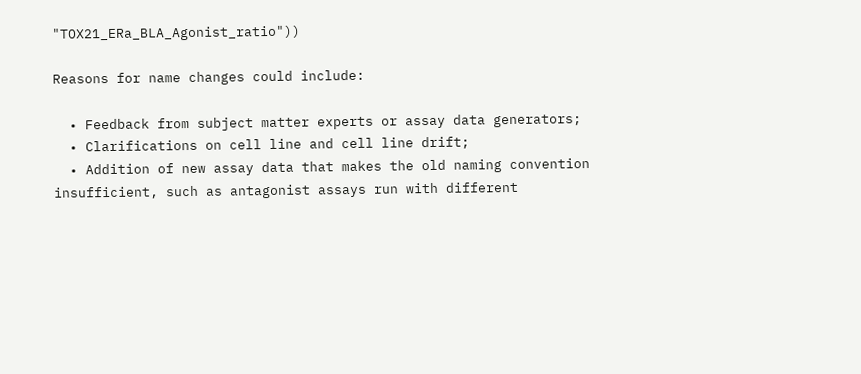"TOX21_ERa_BLA_Agonist_ratio"))

Reasons for name changes could include:

  • Feedback from subject matter experts or assay data generators;
  • Clarifications on cell line and cell line drift;
  • Addition of new assay data that makes the old naming convention insufficient, such as antagonist assays run with different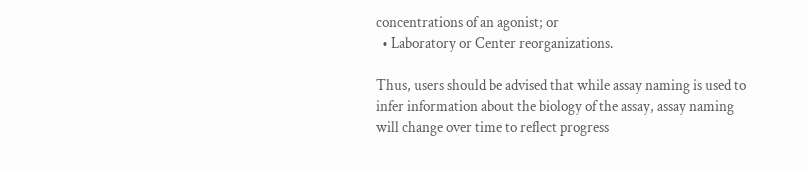concentrations of an agonist; or
  • Laboratory or Center reorganizations.

Thus, users should be advised that while assay naming is used to infer information about the biology of the assay, assay naming will change over time to reflect progress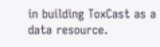in building ToxCast as a data resource.